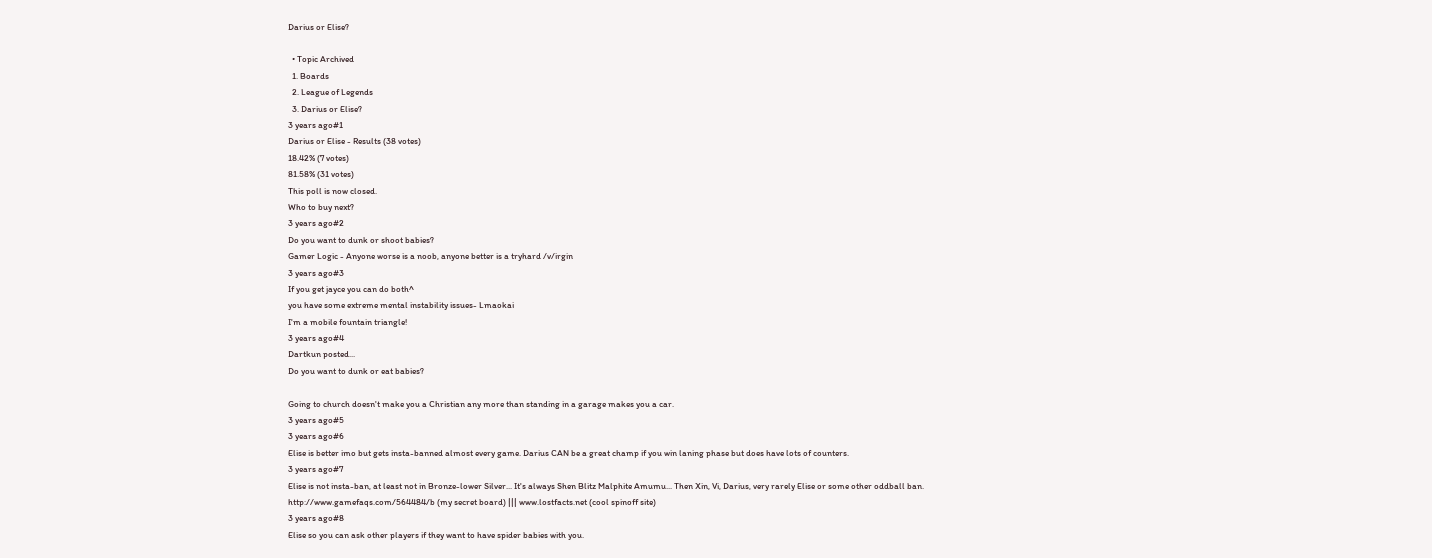Darius or Elise?

  • Topic Archived
  1. Boards
  2. League of Legends
  3. Darius or Elise?
3 years ago#1
Darius or Elise - Results (38 votes)
18.42% (7 votes)
81.58% (31 votes)
This poll is now closed.
Who to buy next?
3 years ago#2
Do you want to dunk or shoot babies?
Gamer Logic - Anyone worse is a noob, anyone better is a tryhard /v/irgin
3 years ago#3
If you get jayce you can do both^
you have some extreme mental instability issues- Lmaokai
I'm a mobile fountain triangle!
3 years ago#4
Dartkun posted...
Do you want to dunk or eat babies?

Going to church doesn't make you a Christian any more than standing in a garage makes you a car.
3 years ago#5
3 years ago#6
Elise is better imo but gets insta-banned almost every game. Darius CAN be a great champ if you win laning phase but does have lots of counters.
3 years ago#7
Elise is not insta-ban, at least not in Bronze-lower Silver... It's always Shen Blitz Malphite Amumu... Then Xin, Vi, Darius, very rarely Elise or some other oddball ban.
http://www.gamefaqs.com/564484/b (my secret board) ||| www.lostfacts.net (cool spinoff site)
3 years ago#8
Elise so you can ask other players if they want to have spider babies with you.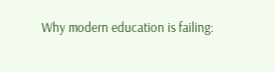Why modern education is failing: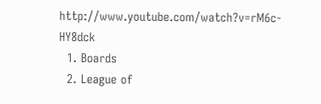http://www.youtube.com/watch?v=rM6c-HY8dck
  1. Boards
  2. League of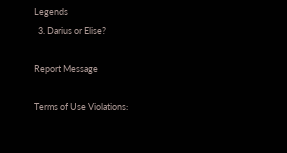Legends
  3. Darius or Elise?

Report Message

Terms of Use Violations: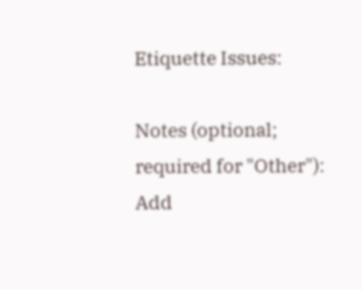Etiquette Issues:

Notes (optional; required for "Other"):
Add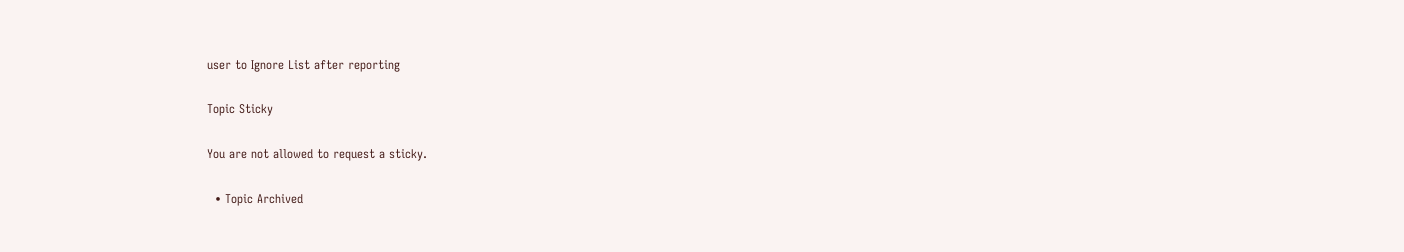user to Ignore List after reporting

Topic Sticky

You are not allowed to request a sticky.

  • Topic Archived